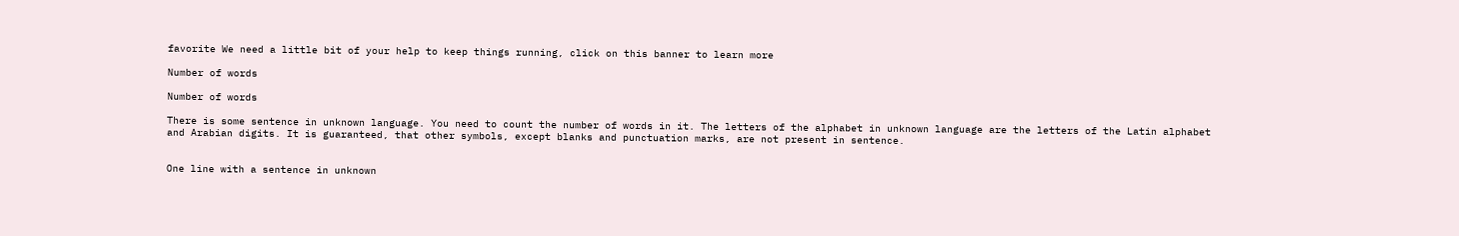favorite We need a little bit of your help to keep things running, click on this banner to learn more

Number of words

Number of words

There is some sentence in unknown language. You need to count the number of words in it. The letters of the alphabet in unknown language are the letters of the Latin alphabet and Arabian digits. It is guaranteed, that other symbols, except blanks and punctuation marks, are not present in sentence.


One line with a sentence in unknown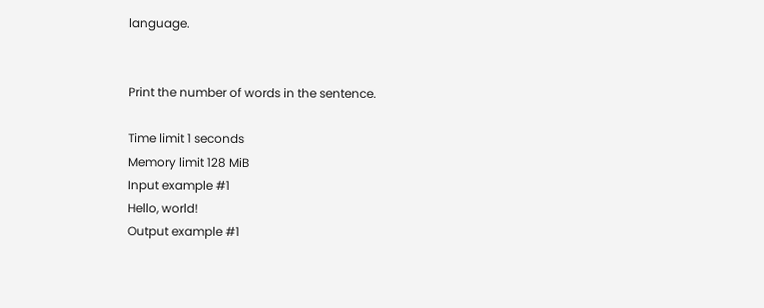language.


Print the number of words in the sentence.

Time limit 1 seconds
Memory limit 128 MiB
Input example #1
Hello, world!
Output example #1